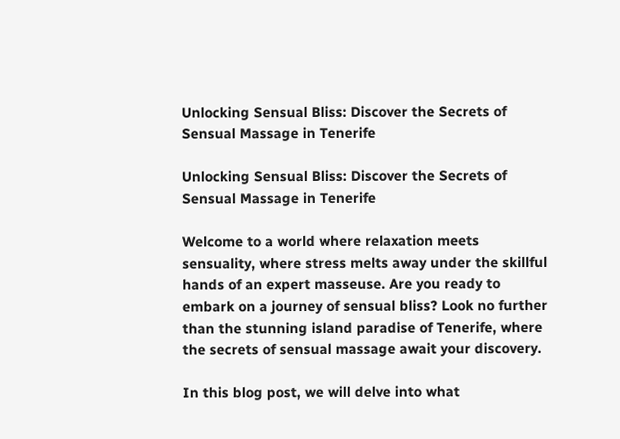Unlocking Sensual Bliss: Discover the Secrets of Sensual Massage in Tenerife

Unlocking Sensual Bliss: Discover the Secrets of Sensual Massage in Tenerife

Welcome to a world where relaxation meets sensuality, where stress melts away under the skillful hands of an expert masseuse. Are you ready to embark on a journey of sensual bliss? Look no further than the stunning island paradise of Tenerife, where the secrets of sensual massage await your discovery.

In this blog post, we will delve into what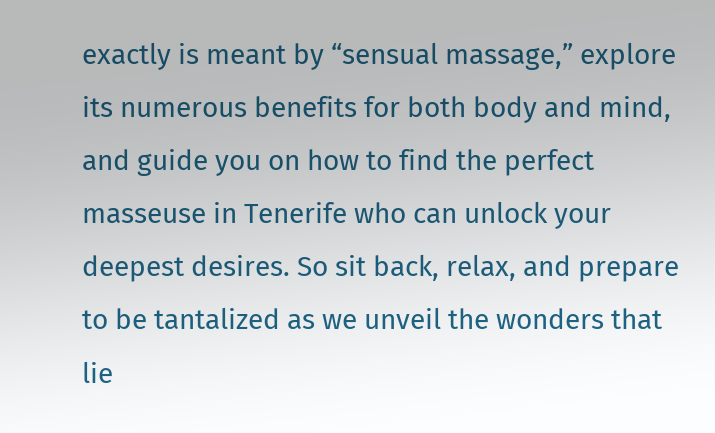exactly is meant by “sensual massage,” explore its numerous benefits for both body and mind, and guide you on how to find the perfect masseuse in Tenerife who can unlock your deepest desires. So sit back, relax, and prepare to be tantalized as we unveil the wonders that lie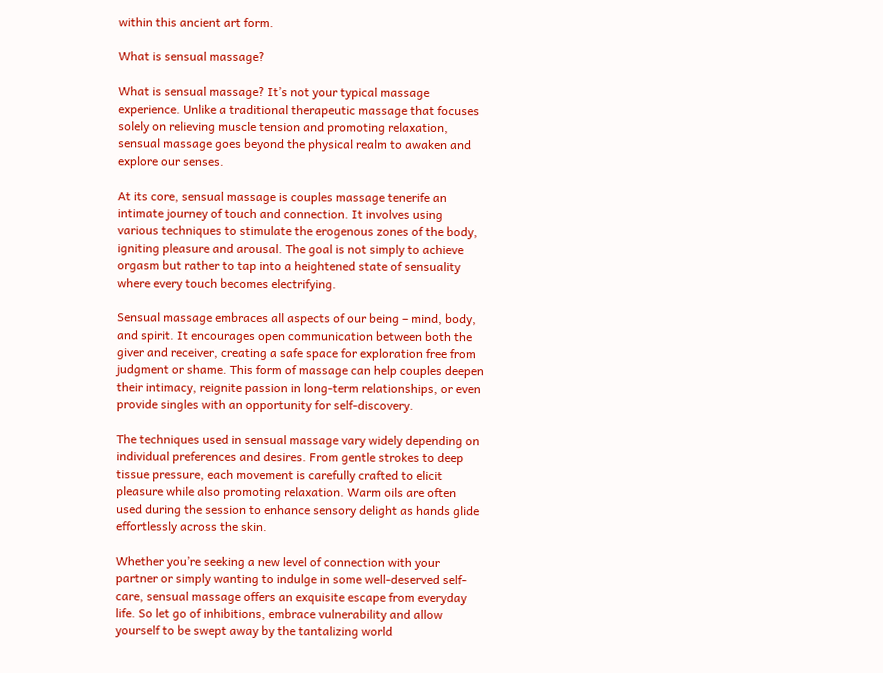within this ancient art form.

What is sensual massage?

What is sensual massage? It’s not your typical massage experience. Unlike a traditional therapeutic massage that focuses solely on relieving muscle tension and promoting relaxation, sensual massage goes beyond the physical realm to awaken and explore our senses.

At its core, sensual massage is couples massage tenerife an intimate journey of touch and connection. It involves using various techniques to stimulate the erogenous zones of the body, igniting pleasure and arousal. The goal is not simply to achieve orgasm but rather to tap into a heightened state of sensuality where every touch becomes electrifying.

Sensual massage embraces all aspects of our being – mind, body, and spirit. It encourages open communication between both the giver and receiver, creating a safe space for exploration free from judgment or shame. This form of massage can help couples deepen their intimacy, reignite passion in long-term relationships, or even provide singles with an opportunity for self-discovery.

The techniques used in sensual massage vary widely depending on individual preferences and desires. From gentle strokes to deep tissue pressure, each movement is carefully crafted to elicit pleasure while also promoting relaxation. Warm oils are often used during the session to enhance sensory delight as hands glide effortlessly across the skin.

Whether you’re seeking a new level of connection with your partner or simply wanting to indulge in some well-deserved self-care, sensual massage offers an exquisite escape from everyday life. So let go of inhibitions, embrace vulnerability and allow yourself to be swept away by the tantalizing world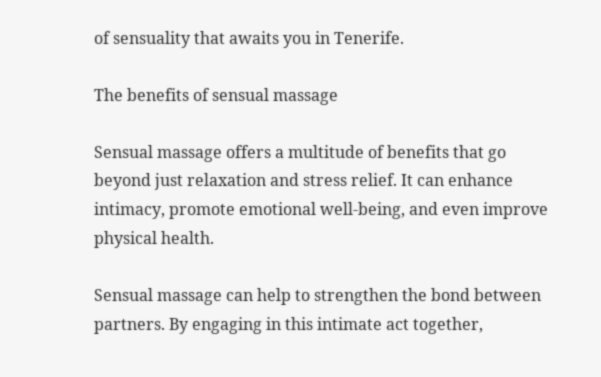of sensuality that awaits you in Tenerife.

The benefits of sensual massage

Sensual massage offers a multitude of benefits that go beyond just relaxation and stress relief. It can enhance intimacy, promote emotional well-being, and even improve physical health.

Sensual massage can help to strengthen the bond between partners. By engaging in this intimate act together,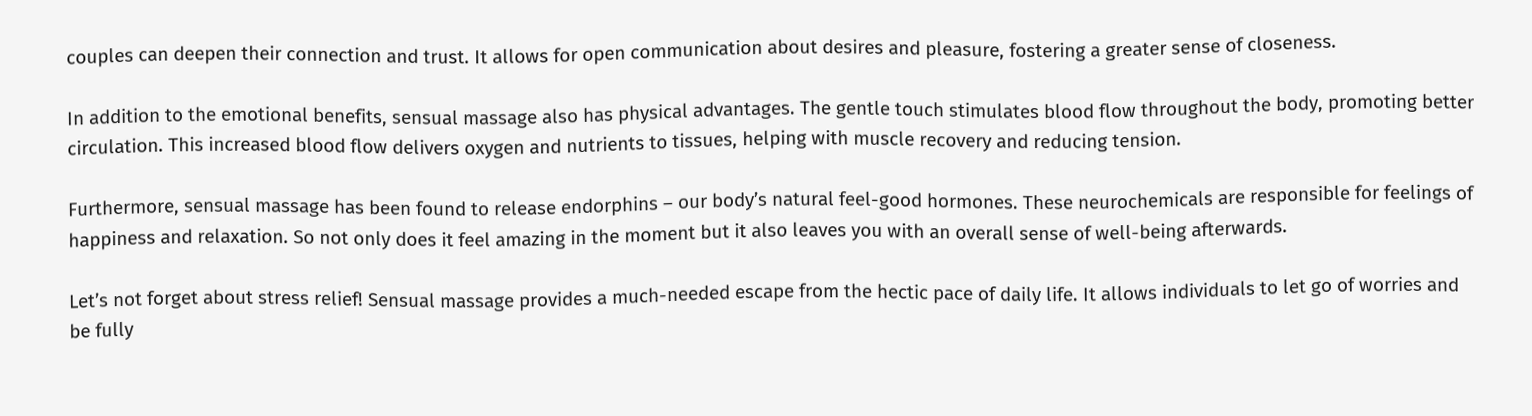couples can deepen their connection and trust. It allows for open communication about desires and pleasure, fostering a greater sense of closeness.

In addition to the emotional benefits, sensual massage also has physical advantages. The gentle touch stimulates blood flow throughout the body, promoting better circulation. This increased blood flow delivers oxygen and nutrients to tissues, helping with muscle recovery and reducing tension.

Furthermore, sensual massage has been found to release endorphins – our body’s natural feel-good hormones. These neurochemicals are responsible for feelings of happiness and relaxation. So not only does it feel amazing in the moment but it also leaves you with an overall sense of well-being afterwards.

Let’s not forget about stress relief! Sensual massage provides a much-needed escape from the hectic pace of daily life. It allows individuals to let go of worries and be fully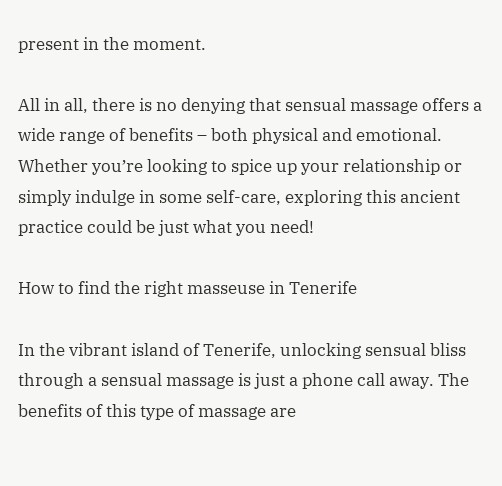present in the moment.

All in all, there is no denying that sensual massage offers a wide range of benefits – both physical and emotional. Whether you’re looking to spice up your relationship or simply indulge in some self-care, exploring this ancient practice could be just what you need!

How to find the right masseuse in Tenerife

In the vibrant island of Tenerife, unlocking sensual bliss through a sensual massage is just a phone call away. The benefits of this type of massage are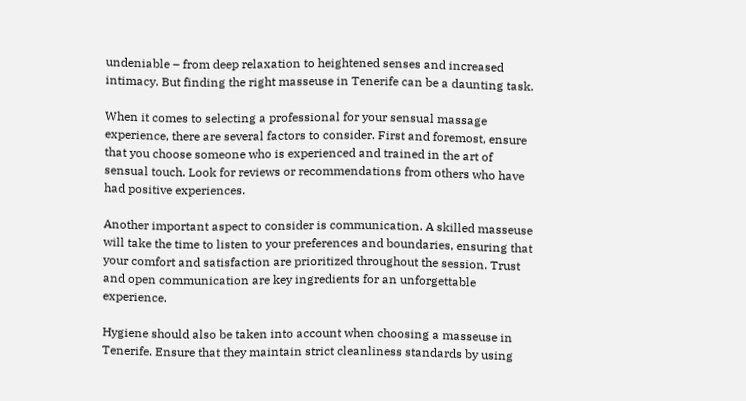undeniable – from deep relaxation to heightened senses and increased intimacy. But finding the right masseuse in Tenerife can be a daunting task.

When it comes to selecting a professional for your sensual massage experience, there are several factors to consider. First and foremost, ensure that you choose someone who is experienced and trained in the art of sensual touch. Look for reviews or recommendations from others who have had positive experiences.

Another important aspect to consider is communication. A skilled masseuse will take the time to listen to your preferences and boundaries, ensuring that your comfort and satisfaction are prioritized throughout the session. Trust and open communication are key ingredients for an unforgettable experience.

Hygiene should also be taken into account when choosing a masseuse in Tenerife. Ensure that they maintain strict cleanliness standards by using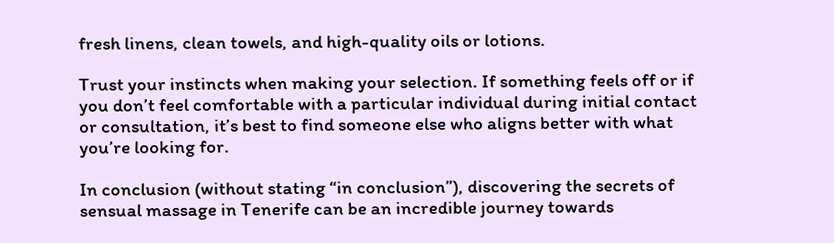fresh linens, clean towels, and high-quality oils or lotions.

Trust your instincts when making your selection. If something feels off or if you don’t feel comfortable with a particular individual during initial contact or consultation, it’s best to find someone else who aligns better with what you’re looking for.

In conclusion (without stating “in conclusion”), discovering the secrets of sensual massage in Tenerife can be an incredible journey towards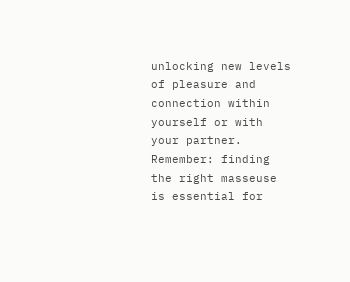unlocking new levels of pleasure and connection within yourself or with your partner. Remember: finding the right masseuse is essential for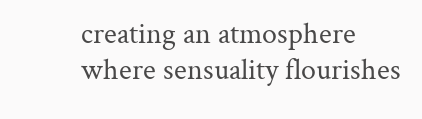creating an atmosphere where sensuality flourishes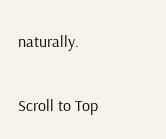naturally.

Scroll to Top